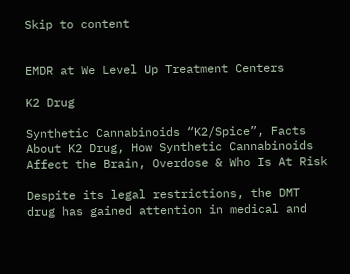Skip to content


EMDR at We Level Up Treatment Centers

K2 Drug

Synthetic Cannabinoids “K2/Spice”, Facts About K2 Drug, How Synthetic Cannabinoids Affect the Brain, Overdose & Who Is At Risk

Despite its legal restrictions, the DMT drug has gained attention in medical and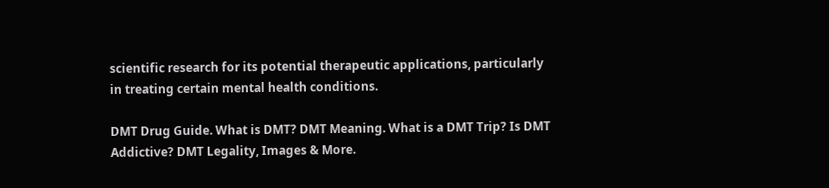scientific research for its potential therapeutic applications, particularly in treating certain mental health conditions.

DMT Drug Guide. What is DMT? DMT Meaning. What is a DMT Trip? Is DMT Addictive? DMT Legality, Images & More.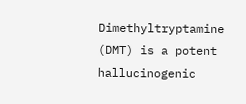Dimethyltryptamine (DMT) is a potent hallucinogenic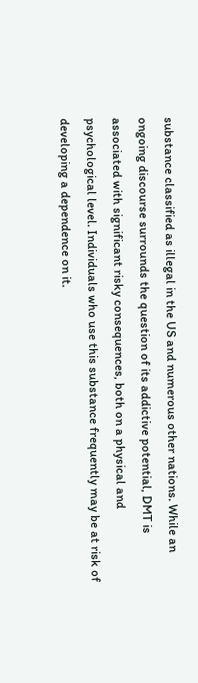substance classified as illegal in the US and numerous other nations. While an ongoing discourse surrounds the question of its addictive potential, DMT is associated with significant risky consequences, both on a physical and psychological level. Individuals who use this substance frequently may be at risk of developing a dependence on it.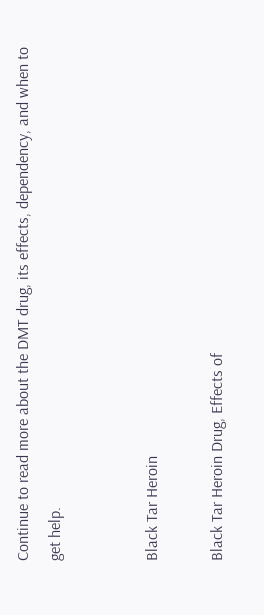Continue to read more about the DMT drug, its effects, dependency, and when to get help.


Black Tar Heroin

Black Tar Heroin Drug, Effects of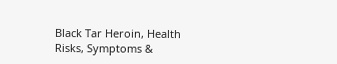Black Tar Heroin, Health Risks, Symptoms &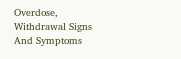Overdose, Withdrawal Signs And Symptoms